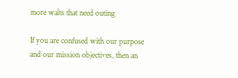more walts that need outing

If you are confused with our purpose and our mission objectives, then an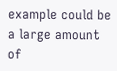example could be a large amount of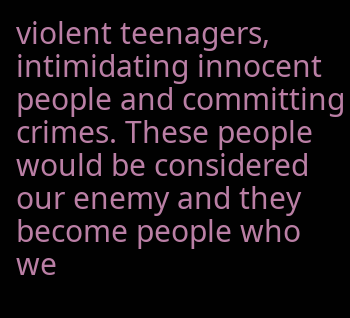violent teenagers, intimidating innocent people and committing crimes. These people would be considered our enemy and they become people who we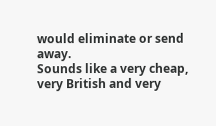would eliminate or send away.
Sounds like a very cheap, very British and very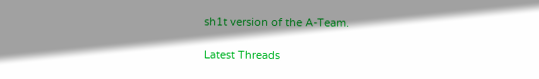sh1t version of the A-Team.

Latest Threads